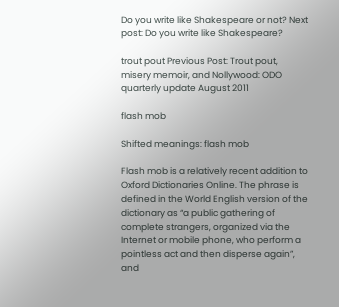Do you write like Shakespeare or not? Next post: Do you write like Shakespeare?

trout pout Previous Post: Trout pout, misery memoir, and Nollywood: ODO quarterly update August 2011

flash mob

Shifted meanings: flash mob

Flash mob is a relatively recent addition to Oxford Dictionaries Online. The phrase is defined in the World English version of the dictionary as “a public gathering of complete strangers, organized via the Internet or mobile phone, who perform a pointless act and then disperse again”, and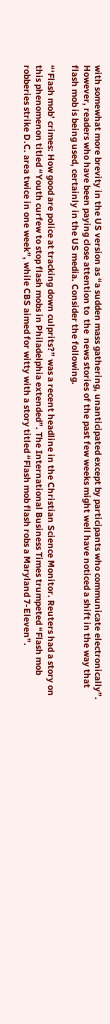with somewhat more brevity in the US version as “a sudden mass gathering, unanticipated except by participants who communicate electronically”. However, readers who have been paying close attention to  the  news stories of the past few weeks might well have noticed a shift in the way that flash mob is being used, certainly in the US media. Consider the following.

“‘Flash mob’ crimes: How good are police at tracking down culprits?” was a recent headline in the Christian Science Monitor. Reuters had a story on this phenomenon titled “Youth curfew to stop flash mobs in Philadelphia extended”. The International Business Times trumpeted “Flash mob robberies strike D.C. area twice in one week”, while CBS aimed for witty with a story titled “Flash mob flash robs a Maryland 7-Eleven”.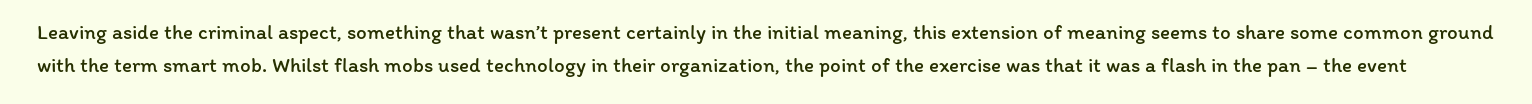Leaving aside the criminal aspect, something that wasn’t present certainly in the initial meaning, this extension of meaning seems to share some common ground with the term smart mob. Whilst flash mobs used technology in their organization, the point of the exercise was that it was a flash in the pan – the event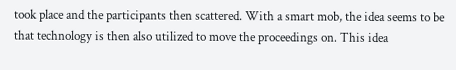took place and the participants then scattered. With a smart mob, the idea seems to be that technology is then also utilized to move the proceedings on. This idea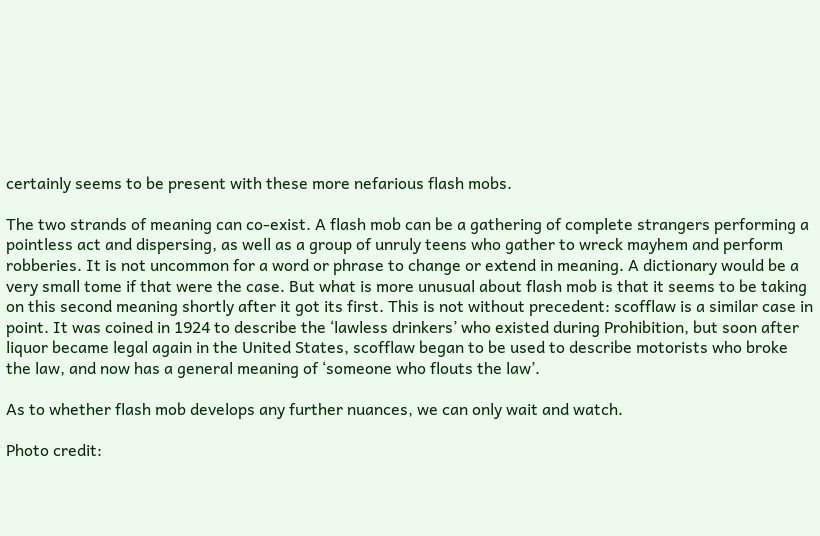certainly seems to be present with these more nefarious flash mobs.

The two strands of meaning can co-exist. A flash mob can be a gathering of complete strangers performing a pointless act and dispersing, as well as a group of unruly teens who gather to wreck mayhem and perform robberies. It is not uncommon for a word or phrase to change or extend in meaning. A dictionary would be a very small tome if that were the case. But what is more unusual about flash mob is that it seems to be taking on this second meaning shortly after it got its first. This is not without precedent: scofflaw is a similar case in point. It was coined in 1924 to describe the ‘lawless drinkers’ who existed during Prohibition, but soon after liquor became legal again in the United States, scofflaw began to be used to describe motorists who broke the law, and now has a general meaning of ‘someone who flouts the law’.

As to whether flash mob develops any further nuances, we can only wait and watch.

Photo credit: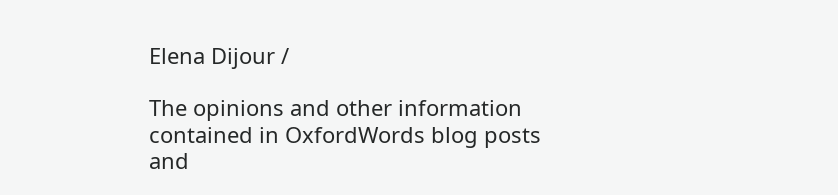Elena Dijour /

The opinions and other information contained in OxfordWords blog posts and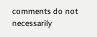comments do not necessarily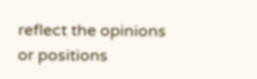reflect the opinions or positions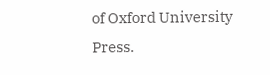of Oxford University Press.